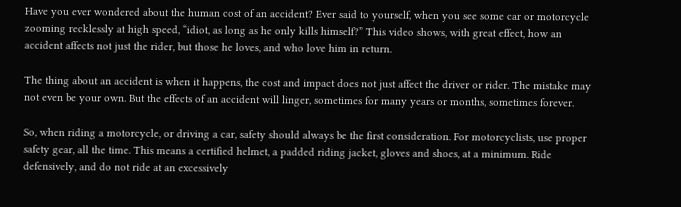Have you ever wondered about the human cost of an accident? Ever said to yourself, when you see some car or motorcycle zooming recklessly at high speed, “idiot, as long as he only kills himself?” This video shows, with great effect, how an accident affects not just the rider, but those he loves, and who love him in return.

The thing about an accident is when it happens, the cost and impact does not just affect the driver or rider. The mistake may not even be your own. But the effects of an accident will linger, sometimes for many years or months, sometimes forever.

So, when riding a motorcycle, or driving a car, safety should always be the first consideration. For motorcyclists, use proper safety gear, all the time. This means a certified helmet, a padded riding jacket, gloves and shoes, at a minimum. Ride defensively, and do not ride at an excessively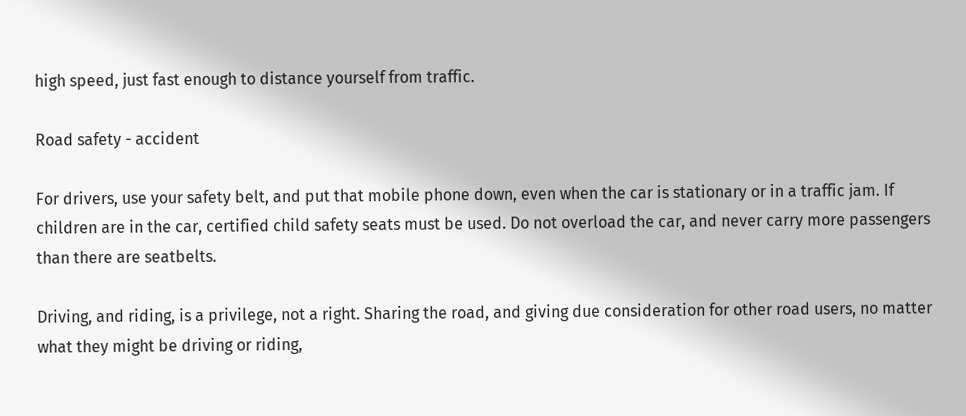high speed, just fast enough to distance yourself from traffic.

Road safety - accident

For drivers, use your safety belt, and put that mobile phone down, even when the car is stationary or in a traffic jam. If children are in the car, certified child safety seats must be used. Do not overload the car, and never carry more passengers than there are seatbelts.

Driving, and riding, is a privilege, not a right. Sharing the road, and giving due consideration for other road users, no matter what they might be driving or riding,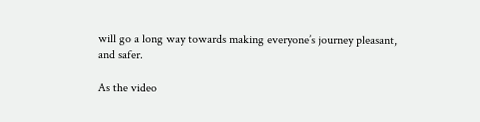will go a long way towards making everyone’s journey pleasant, and safer.

As the video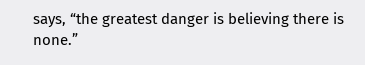says, “the greatest danger is believing there is none.”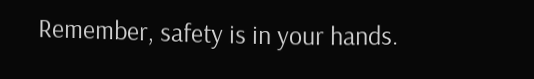Remember, safety is in your hands.